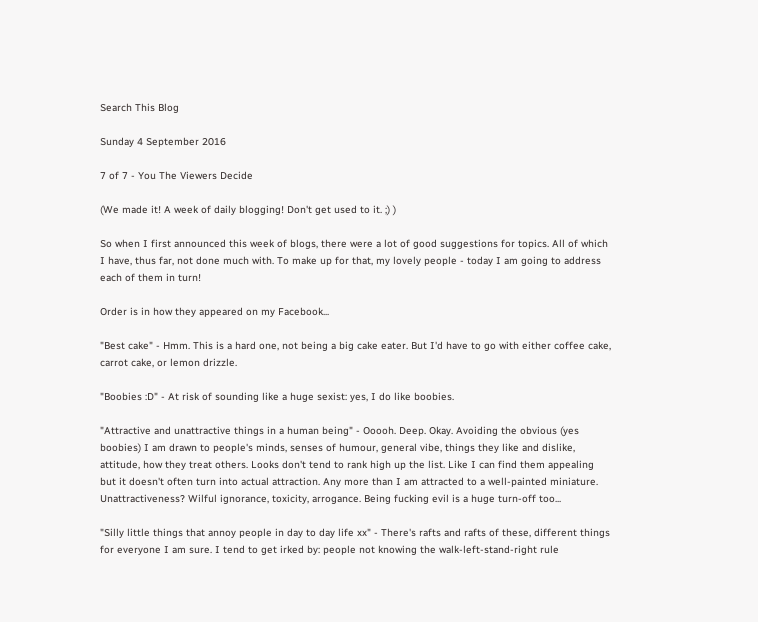Search This Blog

Sunday 4 September 2016

7 of 7 - You The Viewers Decide

(We made it! A week of daily blogging! Don't get used to it. ;) )

So when I first announced this week of blogs, there were a lot of good suggestions for topics. All of which I have, thus far, not done much with. To make up for that, my lovely people - today I am going to address each of them in turn!

Order is in how they appeared on my Facebook...

"Best cake" - Hmm. This is a hard one, not being a big cake eater. But I'd have to go with either coffee cake, carrot cake, or lemon drizzle.

"Boobies :D" - At risk of sounding like a huge sexist: yes, I do like boobies.

"Attractive and unattractive things in a human being" - Ooooh. Deep. Okay. Avoiding the obvious (yes boobies) I am drawn to people's minds, senses of humour, general vibe, things they like and dislike, attitude, how they treat others. Looks don't tend to rank high up the list. Like I can find them appealing but it doesn't often turn into actual attraction. Any more than I am attracted to a well-painted miniature. Unattractiveness? Wilful ignorance, toxicity, arrogance. Being fucking evil is a huge turn-off too...

"Silly little things that annoy people in day to day life xx" - There's rafts and rafts of these, different things for everyone I am sure. I tend to get irked by: people not knowing the walk-left-stand-right rule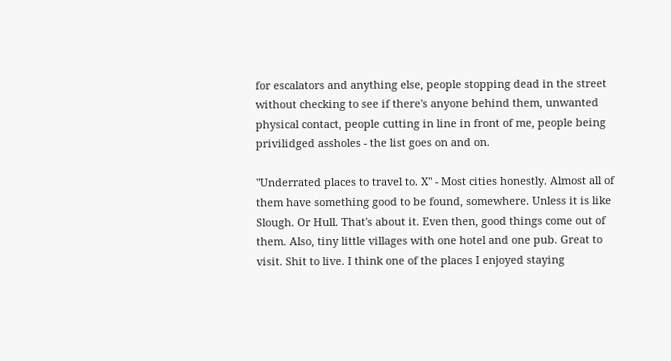for escalators and anything else, people stopping dead in the street without checking to see if there's anyone behind them, unwanted physical contact, people cutting in line in front of me, people being privilidged assholes - the list goes on and on.

"Underrated places to travel to. X" - Most cities honestly. Almost all of them have something good to be found, somewhere. Unless it is like Slough. Or Hull. That's about it. Even then, good things come out of them. Also, tiny little villages with one hotel and one pub. Great to visit. Shit to live. I think one of the places I enjoyed staying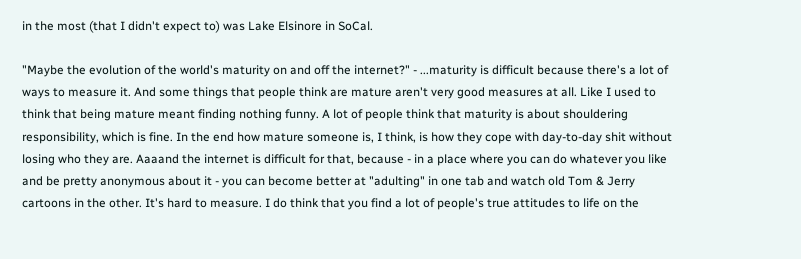in the most (that I didn't expect to) was Lake Elsinore in SoCal.

"Maybe the evolution of the world's maturity on and off the internet?" - ...maturity is difficult because there's a lot of ways to measure it. And some things that people think are mature aren't very good measures at all. Like I used to think that being mature meant finding nothing funny. A lot of people think that maturity is about shouldering responsibility, which is fine. In the end how mature someone is, I think, is how they cope with day-to-day shit without losing who they are. Aaaand the internet is difficult for that, because - in a place where you can do whatever you like and be pretty anonymous about it - you can become better at "adulting" in one tab and watch old Tom & Jerry cartoons in the other. It's hard to measure. I do think that you find a lot of people's true attitudes to life on the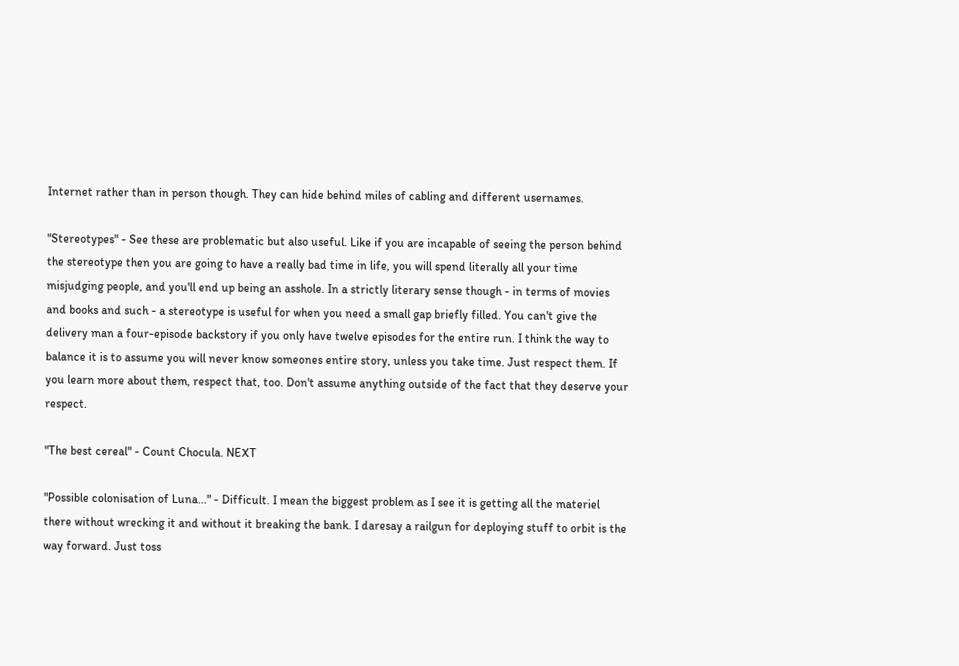Internet rather than in person though. They can hide behind miles of cabling and different usernames.

"Stereotypes" - See these are problematic but also useful. Like if you are incapable of seeing the person behind the stereotype then you are going to have a really bad time in life, you will spend literally all your time misjudging people, and you'll end up being an asshole. In a strictly literary sense though - in terms of movies and books and such - a stereotype is useful for when you need a small gap briefly filled. You can't give the delivery man a four-episode backstory if you only have twelve episodes for the entire run. I think the way to balance it is to assume you will never know someones entire story, unless you take time. Just respect them. If you learn more about them, respect that, too. Don't assume anything outside of the fact that they deserve your respect.

"The best cereal" - Count Chocula. NEXT

"Possible colonisation of Luna..." - Difficult. I mean the biggest problem as I see it is getting all the materiel there without wrecking it and without it breaking the bank. I daresay a railgun for deploying stuff to orbit is the way forward. Just toss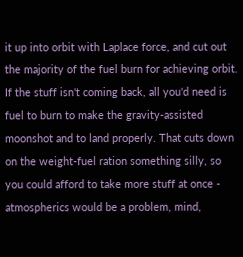it up into orbit with Laplace force, and cut out the majority of the fuel burn for achieving orbit. If the stuff isn't coming back, all you'd need is fuel to burn to make the gravity-assisted moonshot and to land properly. That cuts down on the weight-fuel ration something silly, so you could afford to take more stuff at once - atmospherics would be a problem, mind,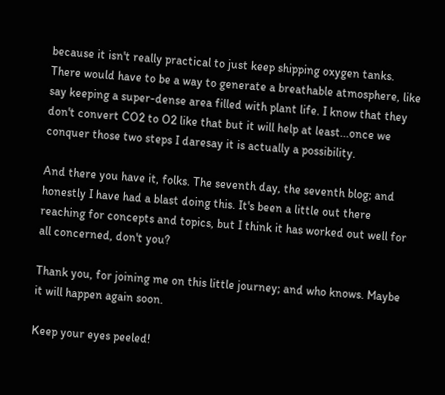because it isn't really practical to just keep shipping oxygen tanks. There would have to be a way to generate a breathable atmosphere, like say keeping a super-dense area filled with plant life. I know that they don't convert CO2 to O2 like that but it will help at least...once we conquer those two steps I daresay it is actually a possibility.

And there you have it, folks. The seventh day, the seventh blog; and honestly I have had a blast doing this. It's been a little out there reaching for concepts and topics, but I think it has worked out well for all concerned, don't you?

Thank you, for joining me on this little journey; and who knows. Maybe it will happen again soon.

Keep your eyes peeled!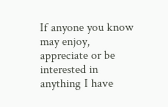If anyone you know may enjoy, appreciate or be interested in anything I have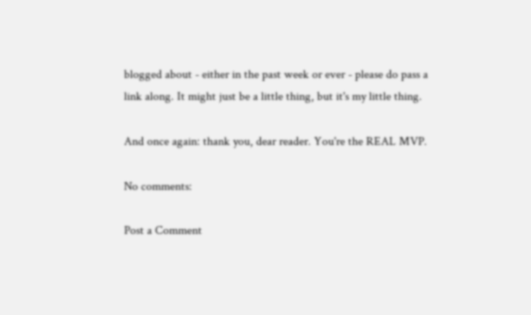blogged about - either in the past week or ever - please do pass a link along. It might just be a little thing, but it's my little thing.

And once again: thank you, dear reader. You're the REAL MVP.

No comments:

Post a Comment